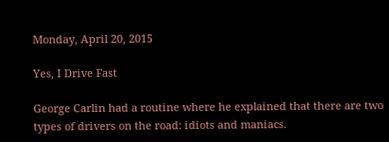Monday, April 20, 2015

Yes, I Drive Fast

George Carlin had a routine where he explained that there are two types of drivers on the road: idiots and maniacs.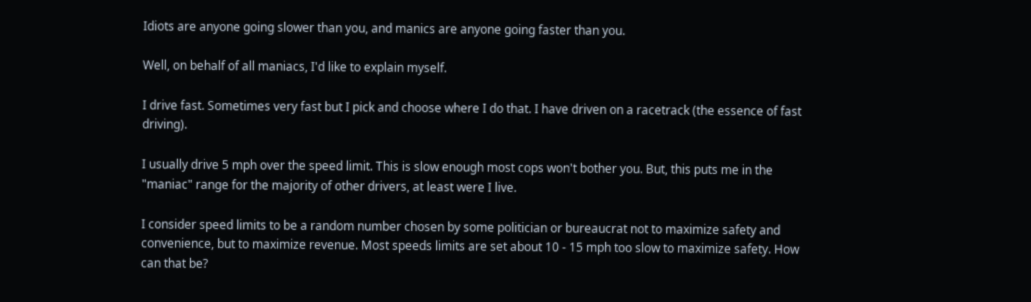Idiots are anyone going slower than you, and manics are anyone going faster than you.

Well, on behalf of all maniacs, I'd like to explain myself.

I drive fast. Sometimes very fast but I pick and choose where I do that. I have driven on a racetrack (the essence of fast driving).

I usually drive 5 mph over the speed limit. This is slow enough most cops won't bother you. But, this puts me in the "maniac" range for the majority of other drivers, at least were I live.

I consider speed limits to be a random number chosen by some politician or bureaucrat not to maximize safety and convenience, but to maximize revenue. Most speeds limits are set about 10 - 15 mph too slow to maximize safety. How can that be?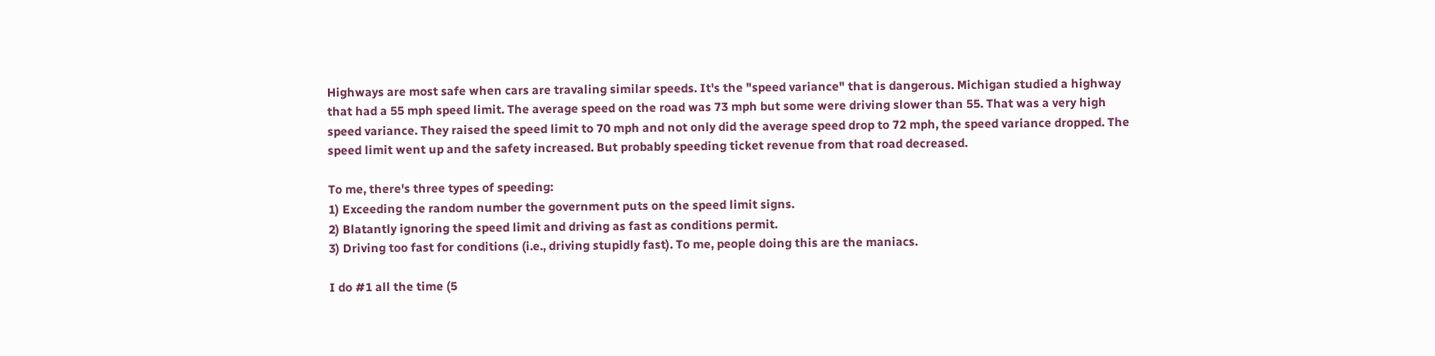Highways are most safe when cars are travaling similar speeds. It's the "speed variance" that is dangerous. Michigan studied a highway that had a 55 mph speed limit. The average speed on the road was 73 mph but some were driving slower than 55. That was a very high speed variance. They raised the speed limit to 70 mph and not only did the average speed drop to 72 mph, the speed variance dropped. The speed limit went up and the safety increased. But probably speeding ticket revenue from that road decreased.

To me, there's three types of speeding:
1) Exceeding the random number the government puts on the speed limit signs.
2) Blatantly ignoring the speed limit and driving as fast as conditions permit.
3) Driving too fast for conditions (i.e., driving stupidly fast). To me, people doing this are the maniacs.

I do #1 all the time (5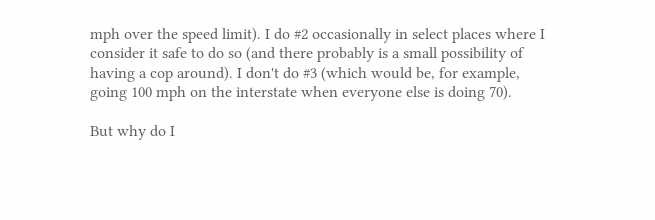mph over the speed limit). I do #2 occasionally in select places where I consider it safe to do so (and there probably is a small possibility of having a cop around). I don't do #3 (which would be, for example, going 100 mph on the interstate when everyone else is doing 70).

But why do I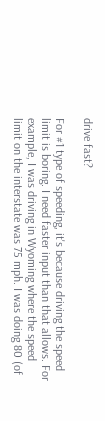drive fast?

For #1 type of speeding, it's because driving the speed limit is boring. I need faster input than that allows. For example, I was driving in Wyoming where the speed limit on the interstate was 75 mph. I was doing 80 (of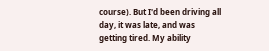course). But I'd been driving all day, it was late, and was getting tired. My ability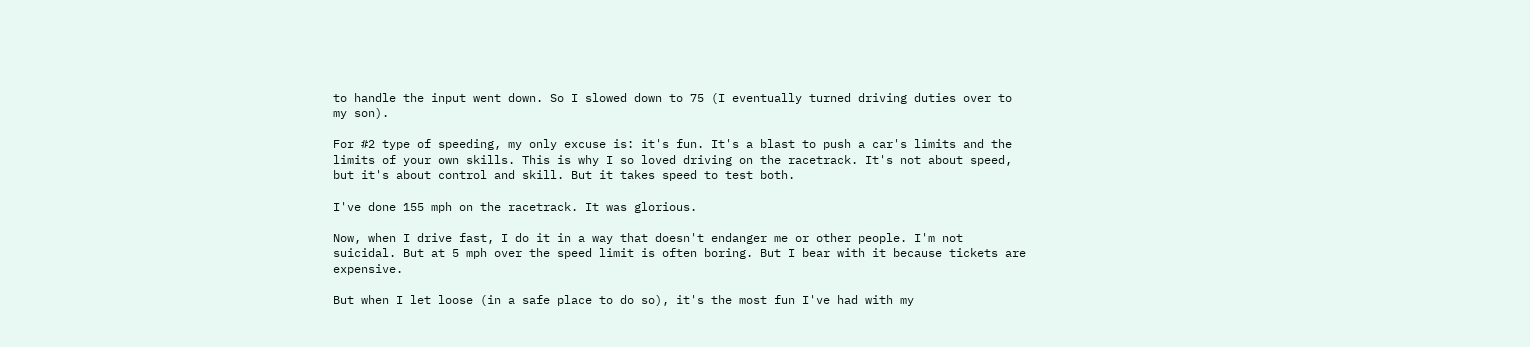to handle the input went down. So I slowed down to 75 (I eventually turned driving duties over to my son).

For #2 type of speeding, my only excuse is: it's fun. It's a blast to push a car's limits and the limits of your own skills. This is why I so loved driving on the racetrack. It's not about speed, but it's about control and skill. But it takes speed to test both.

I've done 155 mph on the racetrack. It was glorious.

Now, when I drive fast, I do it in a way that doesn't endanger me or other people. I'm not suicidal. But at 5 mph over the speed limit is often boring. But I bear with it because tickets are expensive.

But when I let loose (in a safe place to do so), it's the most fun I've had with my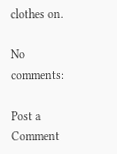clothes on.

No comments:

Post a Comment